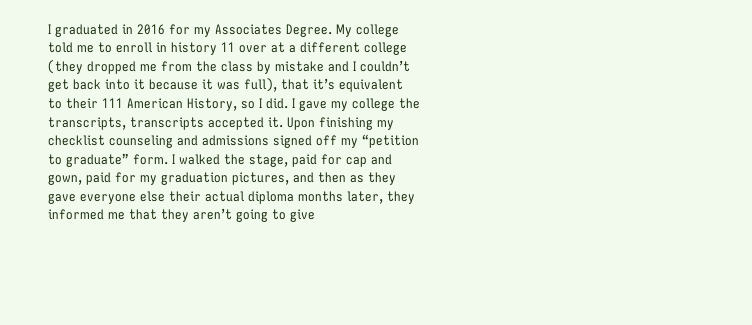I graduated in 2016 for my Associates Degree. My college told me to enroll in history 11 over at a different college (they dropped me from the class by mistake and I couldn’t get back into it because it was full), that it’s equivalent to their 111 American History, so I did. I gave my college the transcripts, transcripts accepted it. Upon finishing my checklist counseling and admissions signed off my “petition to graduate” form. I walked the stage, paid for cap and gown, paid for my graduation pictures, and then as they gave everyone else their actual diploma months later, they informed me that they aren’t going to give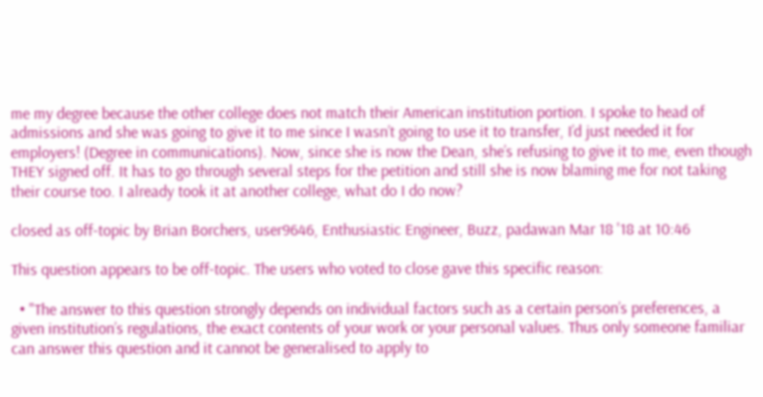me my degree because the other college does not match their American institution portion. I spoke to head of admissions and she was going to give it to me since I wasn’t going to use it to transfer, I’d just needed it for employers! (Degree in communications). Now, since she is now the Dean, she’s refusing to give it to me, even though THEY signed off. It has to go through several steps for the petition and still she is now blaming me for not taking their course too. I already took it at another college, what do I do now?

closed as off-topic by Brian Borchers, user9646, Enthusiastic Engineer, Buzz, padawan Mar 18 '18 at 10:46

This question appears to be off-topic. The users who voted to close gave this specific reason:

  • "The answer to this question strongly depends on individual factors such as a certain person’s preferences, a given institution’s regulations, the exact contents of your work or your personal values. Thus only someone familiar can answer this question and it cannot be generalised to apply to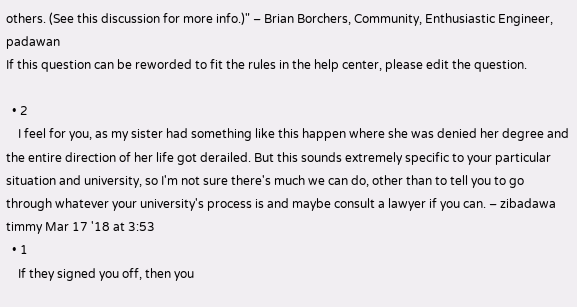others. (See this discussion for more info.)" – Brian Borchers, Community, Enthusiastic Engineer, padawan
If this question can be reworded to fit the rules in the help center, please edit the question.

  • 2
    I feel for you, as my sister had something like this happen where she was denied her degree and the entire direction of her life got derailed. But this sounds extremely specific to your particular situation and university, so I'm not sure there's much we can do, other than to tell you to go through whatever your university's process is and maybe consult a lawyer if you can. – zibadawa timmy Mar 17 '18 at 3:53
  • 1
    If they signed you off, then you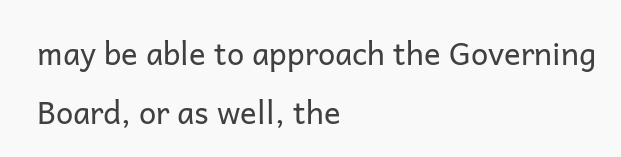may be able to approach the Governing Board, or as well, the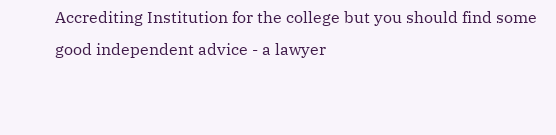Accrediting Institution for the college but you should find some good independent advice - a lawyer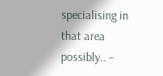specialising in that area possibly.. –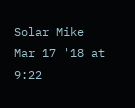Solar Mike Mar 17 '18 at 9:22